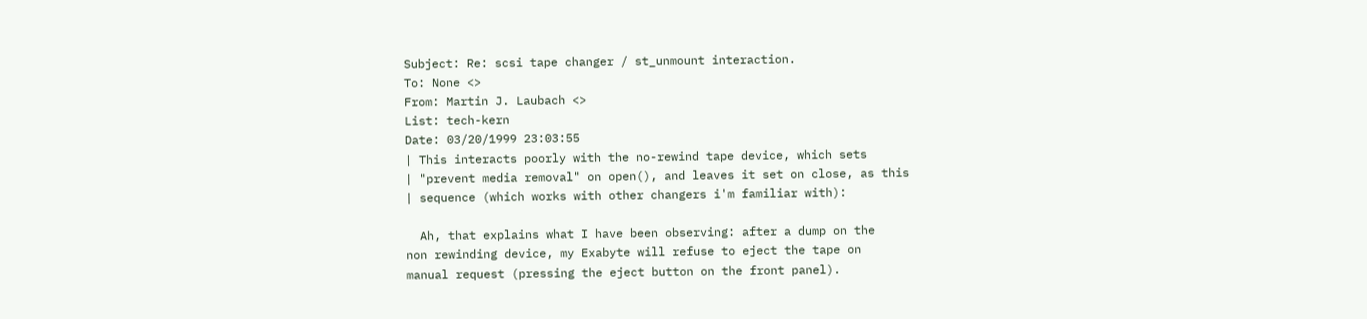Subject: Re: scsi tape changer / st_unmount interaction.
To: None <>
From: Martin J. Laubach <>
List: tech-kern
Date: 03/20/1999 23:03:55
| This interacts poorly with the no-rewind tape device, which sets
| "prevent media removal" on open(), and leaves it set on close, as this
| sequence (which works with other changers i'm familiar with):

  Ah, that explains what I have been observing: after a dump on the
non rewinding device, my Exabyte will refuse to eject the tape on
manual request (pressing the eject button on the front panel).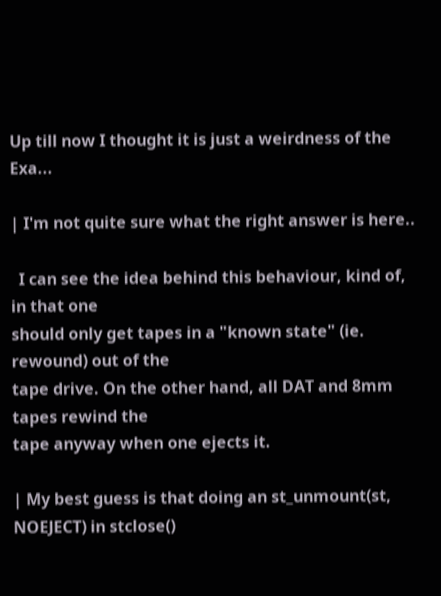Up till now I thought it is just a weirdness of the Exa...

| I'm not quite sure what the right answer is here..

  I can see the idea behind this behaviour, kind of, in that one
should only get tapes in a "known state" (ie. rewound) out of the
tape drive. On the other hand, all DAT and 8mm tapes rewind the
tape anyway when one ejects it.

| My best guess is that doing an st_unmount(st, NOEJECT) in stclose()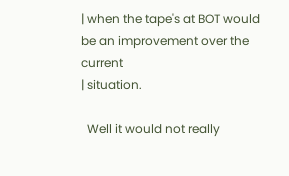| when the tape's at BOT would be an improvement over the current
| situation.

  Well it would not really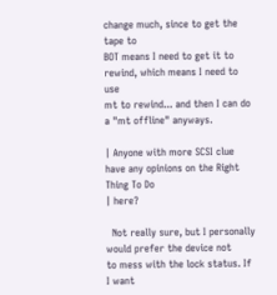change much, since to get the tape to
BOT means I need to get it to rewind, which means I need to use
mt to rewind... and then I can do a "mt offline" anyways.

| Anyone with more SCSI clue have any opinions on the Right Thing To Do
| here?

  Not really sure, but I personally would prefer the device not
to mess with the lock status. If I want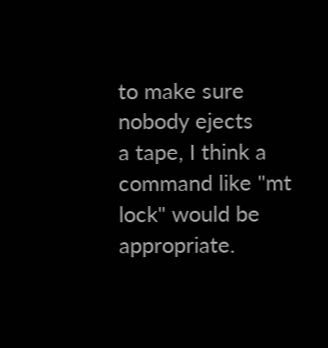to make sure nobody ejects
a tape, I think a command like "mt lock" would be appropriate.